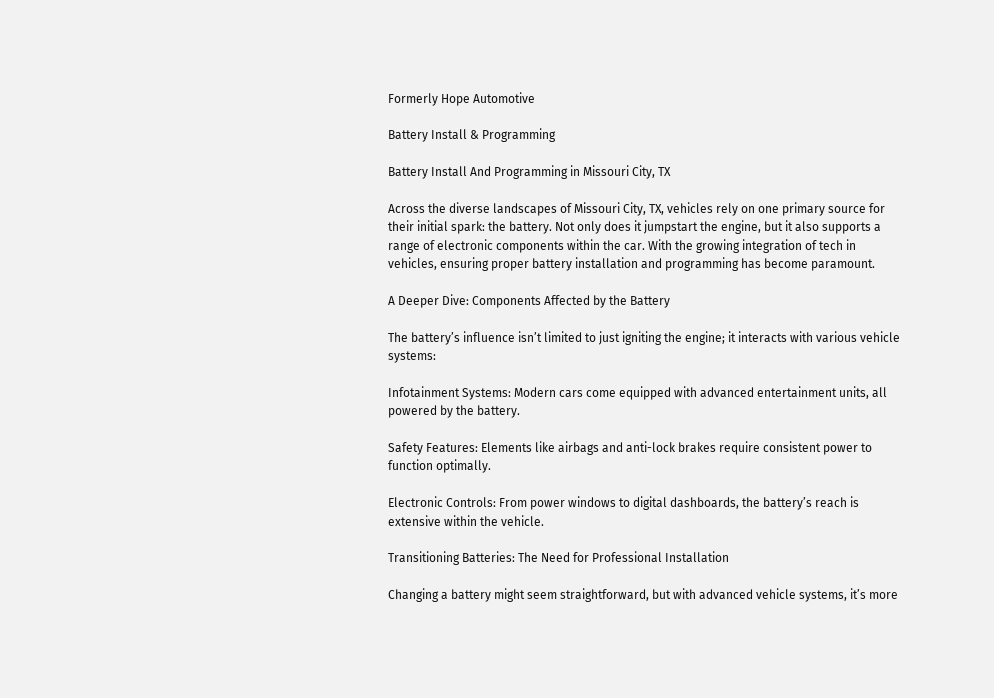Formerly Hope Automotive

Battery Install & Programming

Battery Install And Programming in Missouri City, TX

Across the diverse landscapes of Missouri City, TX, vehicles rely on one primary source for their initial spark: the battery. Not only does it jumpstart the engine, but it also supports a range of electronic components within the car. With the growing integration of tech in vehicles, ensuring proper battery installation and programming has become paramount.

A Deeper Dive: Components Affected by the Battery

The battery’s influence isn’t limited to just igniting the engine; it interacts with various vehicle systems:

Infotainment Systems: Modern cars come equipped with advanced entertainment units, all powered by the battery.

Safety Features: Elements like airbags and anti-lock brakes require consistent power to function optimally.

Electronic Controls: From power windows to digital dashboards, the battery’s reach is extensive within the vehicle.

Transitioning Batteries: The Need for Professional Installation

Changing a battery might seem straightforward, but with advanced vehicle systems, it’s more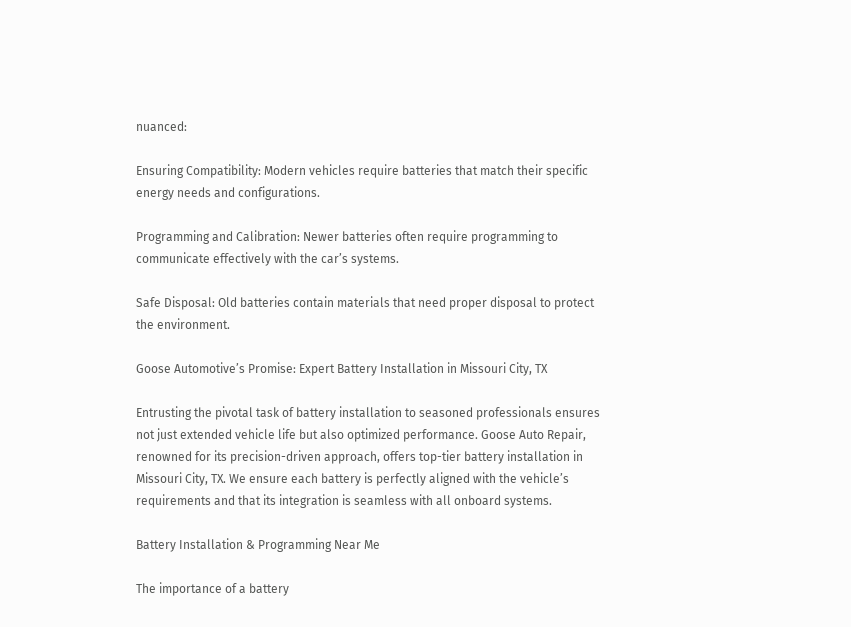nuanced:

Ensuring Compatibility: Modern vehicles require batteries that match their specific energy needs and configurations.

Programming and Calibration: Newer batteries often require programming to communicate effectively with the car’s systems.

Safe Disposal: Old batteries contain materials that need proper disposal to protect the environment.

Goose Automotive’s Promise: Expert Battery Installation in Missouri City, TX

Entrusting the pivotal task of battery installation to seasoned professionals ensures not just extended vehicle life but also optimized performance. Goose Auto Repair, renowned for its precision-driven approach, offers top-tier battery installation in Missouri City, TX. We ensure each battery is perfectly aligned with the vehicle’s requirements and that its integration is seamless with all onboard systems.

Battery Installation & Programming Near Me

The importance of a battery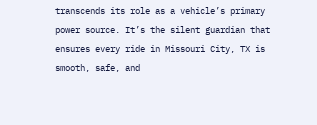transcends its role as a vehicle’s primary power source. It’s the silent guardian that ensures every ride in Missouri City, TX is smooth, safe, and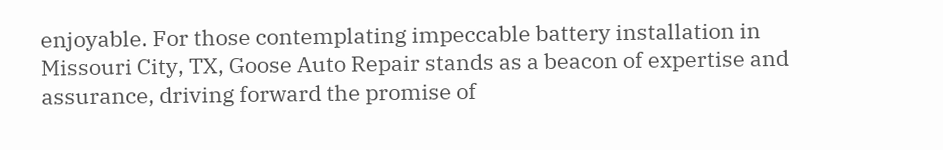enjoyable. For those contemplating impeccable battery installation in Missouri City, TX, Goose Auto Repair stands as a beacon of expertise and assurance, driving forward the promise of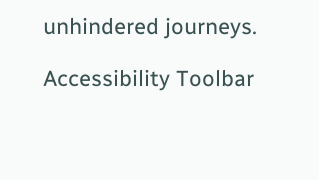unhindered journeys.

Accessibility Toolbar